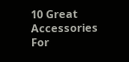10 Great Accessories For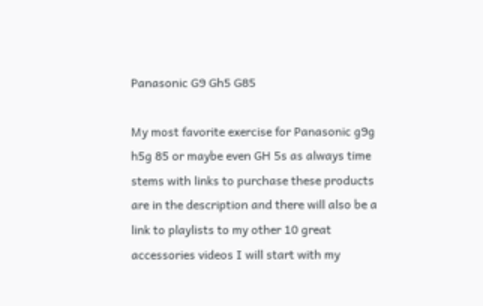Panasonic G9 Gh5 G85

My most favorite exercise for Panasonic g9g h5g 85 or maybe even GH 5s as always time stems with links to purchase these products are in the description and there will also be a link to playlists to my other 10 great accessories videos I will start with my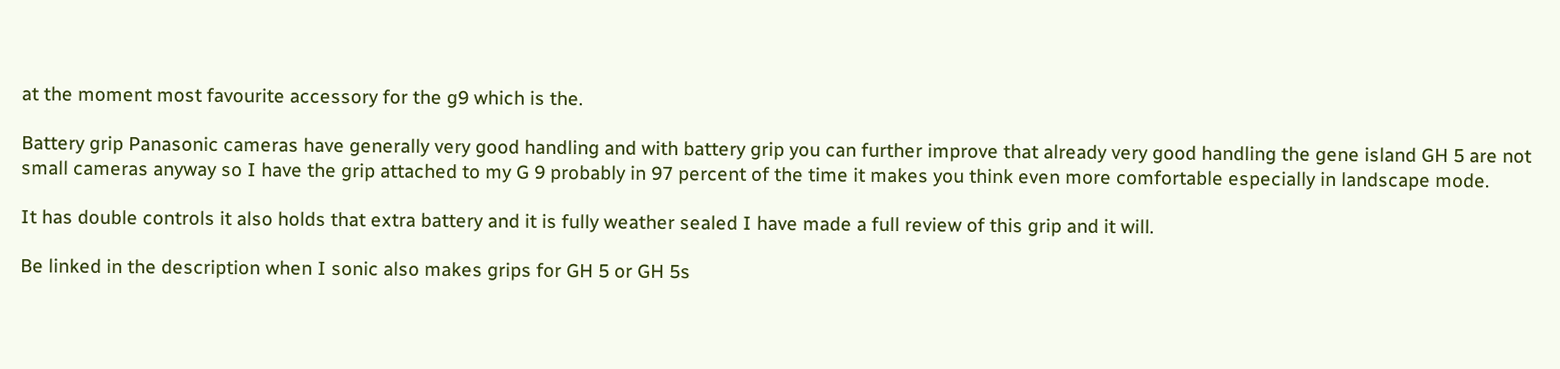at the moment most favourite accessory for the g9 which is the.

Battery grip Panasonic cameras have generally very good handling and with battery grip you can further improve that already very good handling the gene island GH 5 are not small cameras anyway so I have the grip attached to my G 9 probably in 97 percent of the time it makes you think even more comfortable especially in landscape mode.

It has double controls it also holds that extra battery and it is fully weather sealed I have made a full review of this grip and it will.

Be linked in the description when I sonic also makes grips for GH 5 or GH 5s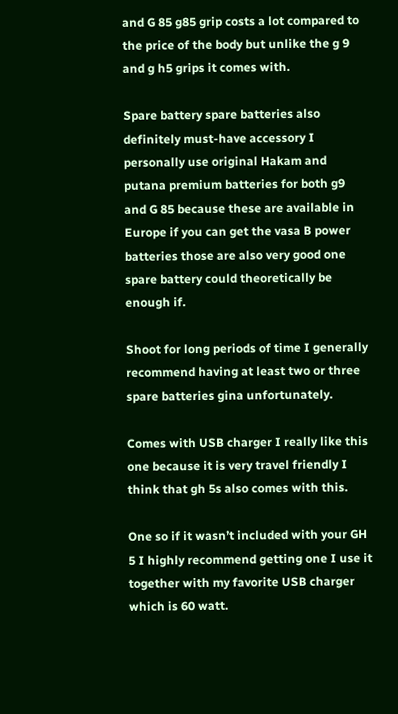and G 85 g85 grip costs a lot compared to the price of the body but unlike the g 9 and g h5 grips it comes with.

Spare battery spare batteries also definitely must-have accessory I personally use original Hakam and putana premium batteries for both g9 and G 85 because these are available in Europe if you can get the vasa B power batteries those are also very good one spare battery could theoretically be enough if.

Shoot for long periods of time I generally recommend having at least two or three spare batteries gina unfortunately.

Comes with USB charger I really like this one because it is very travel friendly I think that gh 5s also comes with this.

One so if it wasn’t included with your GH 5 I highly recommend getting one I use it together with my favorite USB charger which is 60 watt.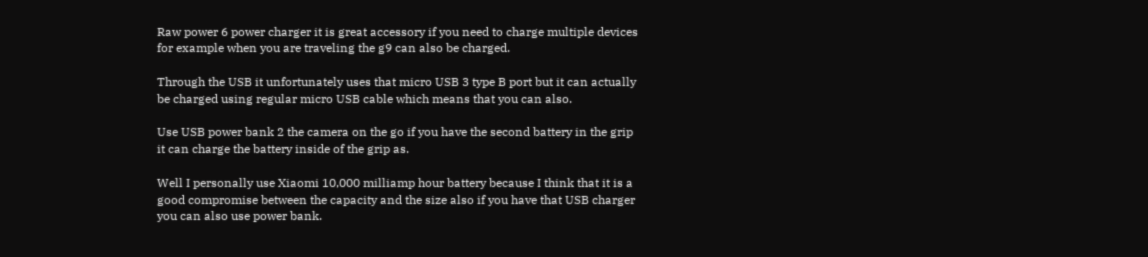Raw power 6 power charger it is great accessory if you need to charge multiple devices for example when you are traveling the g9 can also be charged.

Through the USB it unfortunately uses that micro USB 3 type B port but it can actually be charged using regular micro USB cable which means that you can also.

Use USB power bank 2 the camera on the go if you have the second battery in the grip it can charge the battery inside of the grip as.

Well I personally use Xiaomi 10,000 milliamp hour battery because I think that it is a good compromise between the capacity and the size also if you have that USB charger you can also use power bank.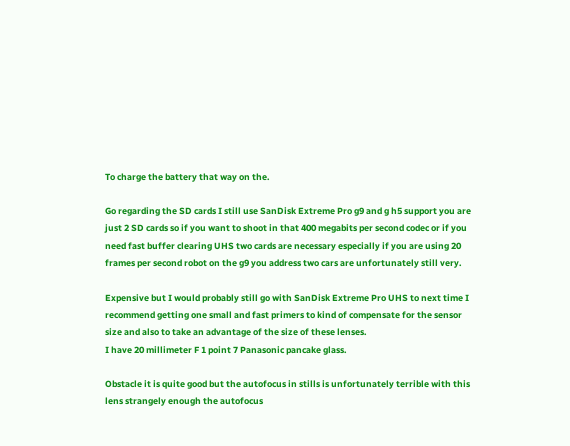To charge the battery that way on the.

Go regarding the SD cards I still use SanDisk Extreme Pro g9 and g h5 support you are just 2 SD cards so if you want to shoot in that 400 megabits per second codec or if you need fast buffer clearing UHS two cards are necessary especially if you are using 20 frames per second robot on the g9 you address two cars are unfortunately still very.

Expensive but I would probably still go with SanDisk Extreme Pro UHS to next time I recommend getting one small and fast primers to kind of compensate for the sensor size and also to take an advantage of the size of these lenses.
I have 20 millimeter F 1 point 7 Panasonic pancake glass.

Obstacle it is quite good but the autofocus in stills is unfortunately terrible with this lens strangely enough the autofocus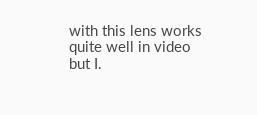with this lens works quite well in video but I.